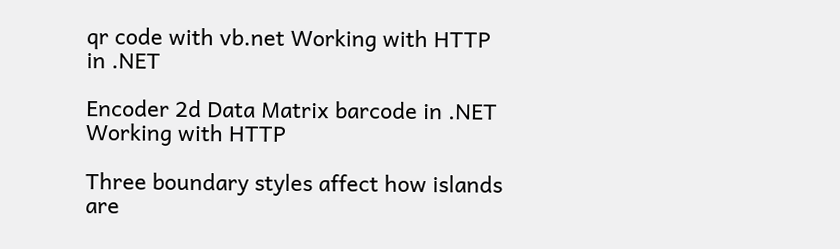qr code with vb.net Working with HTTP in .NET

Encoder 2d Data Matrix barcode in .NET Working with HTTP

Three boundary styles affect how islands are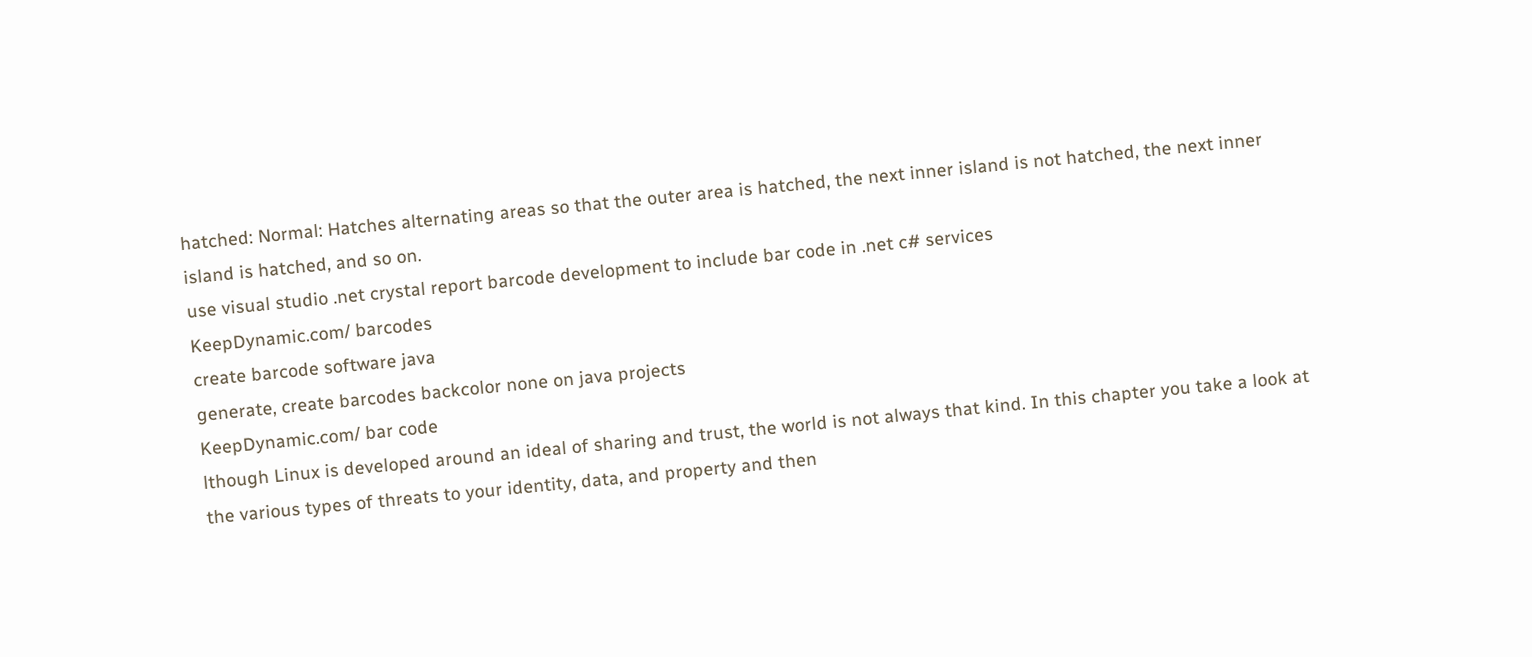hatched: Normal: Hatches alternating areas so that the outer area is hatched, the next inner island is not hatched, the next inner island is hatched, and so on.
use visual studio .net crystal report barcode development to include bar code in .net c# services
KeepDynamic.com/ barcodes
create barcode software java
generate, create barcodes backcolor none on java projects
KeepDynamic.com/ bar code
lthough Linux is developed around an ideal of sharing and trust, the world is not always that kind. In this chapter you take a look at the various types of threats to your identity, data, and property and then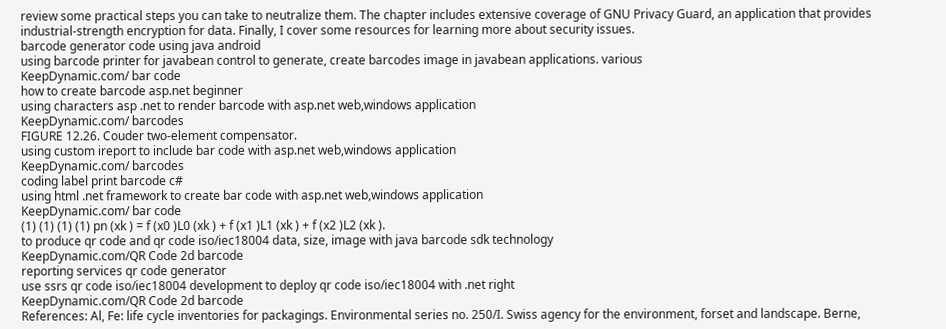review some practical steps you can take to neutralize them. The chapter includes extensive coverage of GNU Privacy Guard, an application that provides industrial-strength encryption for data. Finally, I cover some resources for learning more about security issues.
barcode generator code using java android
using barcode printer for javabean control to generate, create barcodes image in javabean applications. various
KeepDynamic.com/ bar code
how to create barcode asp.net beginner
using characters asp .net to render barcode with asp.net web,windows application
KeepDynamic.com/ barcodes
FIGURE 12.26. Couder two-element compensator.
using custom ireport to include bar code with asp.net web,windows application
KeepDynamic.com/ barcodes
coding label print barcode c#
using html .net framework to create bar code with asp.net web,windows application
KeepDynamic.com/ bar code
(1) (1) (1) (1) pn (xk ) = f (x0 )L0 (xk ) + f (x1 )L1 (xk ) + f (x2 )L2 (xk ).
to produce qr code and qr code iso/iec18004 data, size, image with java barcode sdk technology
KeepDynamic.com/QR Code 2d barcode
reporting services qr code generator
use ssrs qr code iso/iec18004 development to deploy qr code iso/iec18004 with .net right
KeepDynamic.com/QR Code 2d barcode
References: Al, Fe: life cycle inventories for packagings. Environmental series no. 250/I. Swiss agency for the environment, forset and landscape. Berne,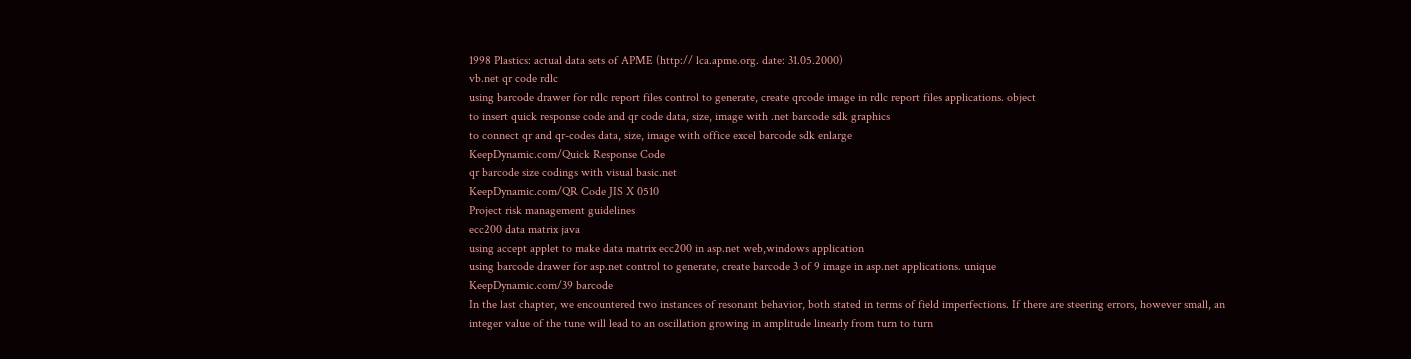1998 Plastics: actual data sets of APME (http:// lca.apme.org. date: 31.05.2000)
vb.net qr code rdlc
using barcode drawer for rdlc report files control to generate, create qrcode image in rdlc report files applications. object
to insert quick response code and qr code data, size, image with .net barcode sdk graphics
to connect qr and qr-codes data, size, image with office excel barcode sdk enlarge
KeepDynamic.com/Quick Response Code
qr barcode size codings with visual basic.net
KeepDynamic.com/QR Code JIS X 0510
Project risk management guidelines
ecc200 data matrix java
using accept applet to make data matrix ecc200 in asp.net web,windows application
using barcode drawer for asp.net control to generate, create barcode 3 of 9 image in asp.net applications. unique
KeepDynamic.com/39 barcode
In the last chapter, we encountered two instances of resonant behavior, both stated in terms of field imperfections. If there are steering errors, however small, an integer value of the tune will lead to an oscillation growing in amplitude linearly from turn to turn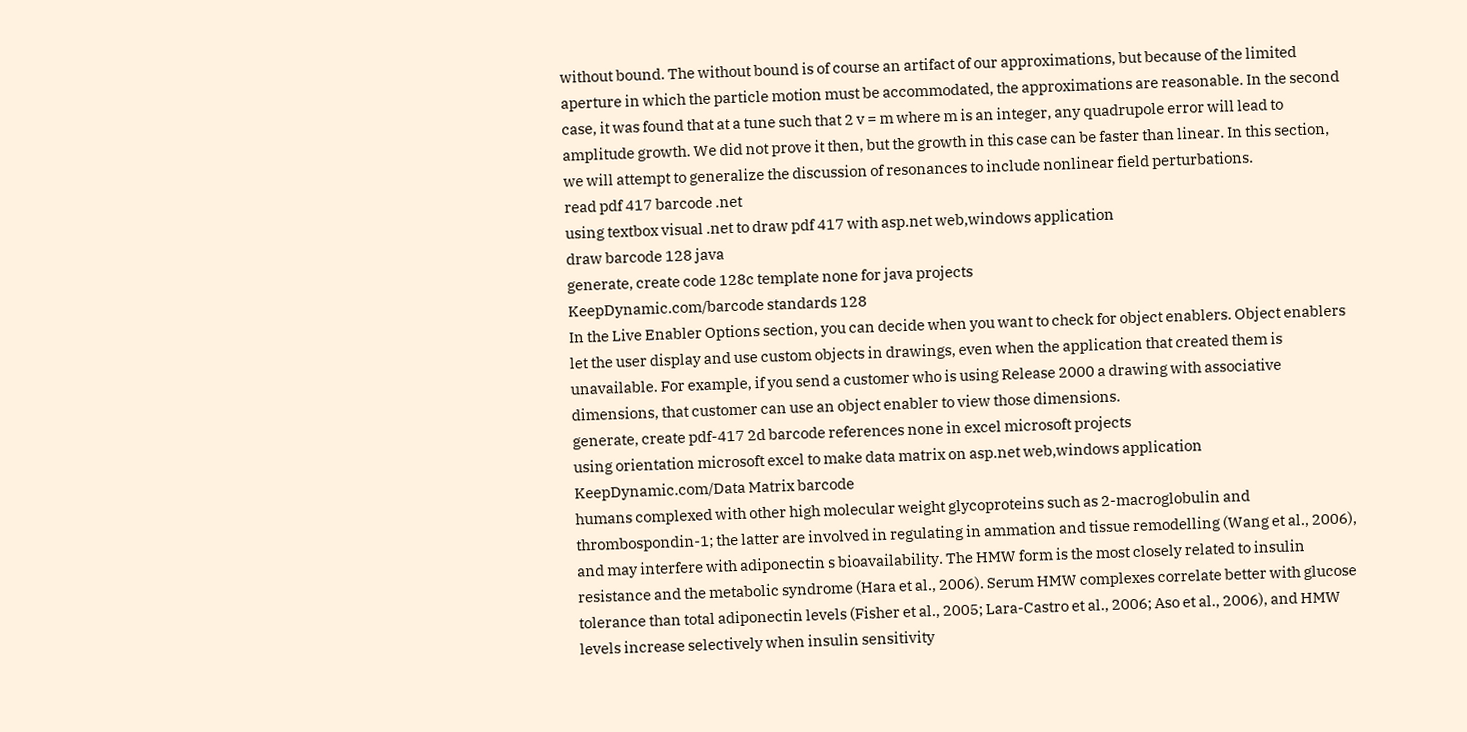without bound. The without bound is of course an artifact of our approximations, but because of the limited aperture in which the particle motion must be accommodated, the approximations are reasonable. In the second case, it was found that at a tune such that 2 v = m where m is an integer, any quadrupole error will lead to amplitude growth. We did not prove it then, but the growth in this case can be faster than linear. In this section, we will attempt to generalize the discussion of resonances to include nonlinear field perturbations.
read pdf 417 barcode .net
using textbox visual .net to draw pdf 417 with asp.net web,windows application
draw barcode 128 java
generate, create code 128c template none for java projects
KeepDynamic.com/barcode standards 128
In the Live Enabler Options section, you can decide when you want to check for object enablers. Object enablers let the user display and use custom objects in drawings, even when the application that created them is unavailable. For example, if you send a customer who is using Release 2000 a drawing with associative dimensions, that customer can use an object enabler to view those dimensions.
generate, create pdf-417 2d barcode references none in excel microsoft projects
using orientation microsoft excel to make data matrix on asp.net web,windows application
KeepDynamic.com/Data Matrix barcode
humans complexed with other high molecular weight glycoproteins such as 2-macroglobulin and thrombospondin-1; the latter are involved in regulating in ammation and tissue remodelling (Wang et al., 2006), and may interfere with adiponectin s bioavailability. The HMW form is the most closely related to insulin resistance and the metabolic syndrome (Hara et al., 2006). Serum HMW complexes correlate better with glucose tolerance than total adiponectin levels (Fisher et al., 2005; Lara-Castro et al., 2006; Aso et al., 2006), and HMW levels increase selectively when insulin sensitivity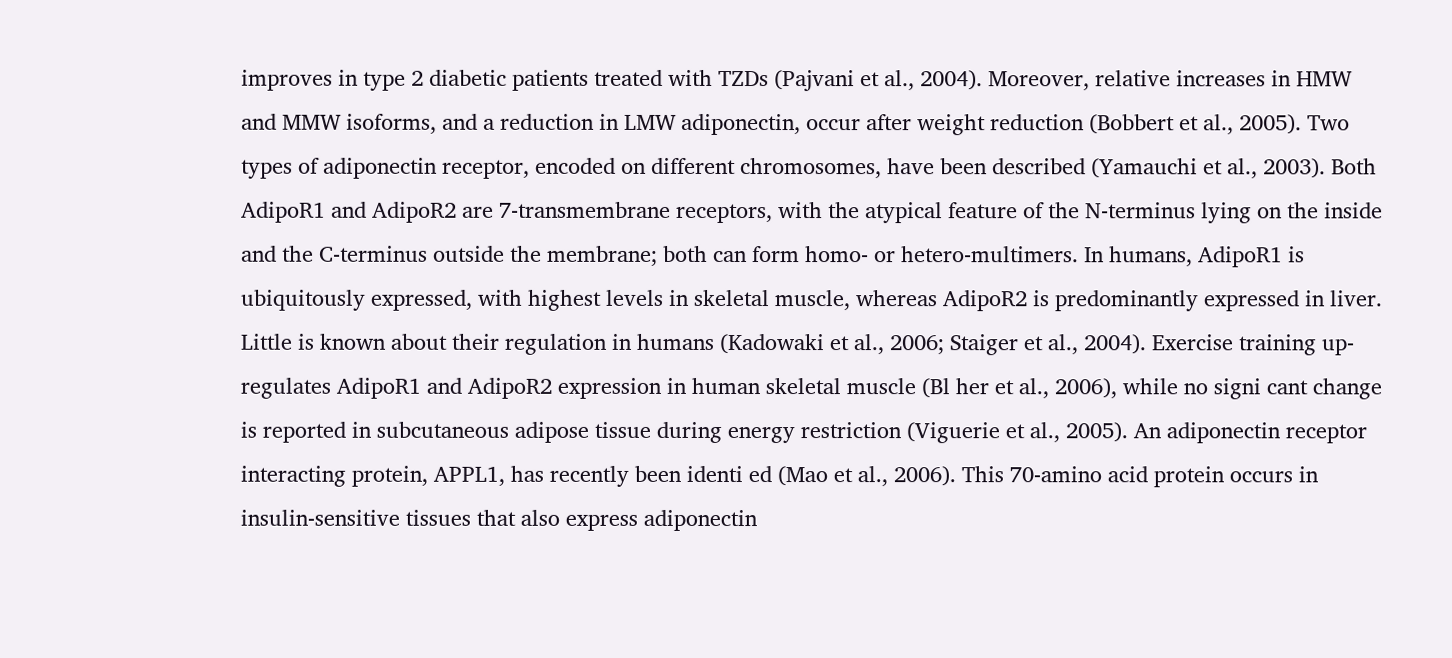improves in type 2 diabetic patients treated with TZDs (Pajvani et al., 2004). Moreover, relative increases in HMW and MMW isoforms, and a reduction in LMW adiponectin, occur after weight reduction (Bobbert et al., 2005). Two types of adiponectin receptor, encoded on different chromosomes, have been described (Yamauchi et al., 2003). Both AdipoR1 and AdipoR2 are 7-transmembrane receptors, with the atypical feature of the N-terminus lying on the inside and the C-terminus outside the membrane; both can form homo- or hetero-multimers. In humans, AdipoR1 is ubiquitously expressed, with highest levels in skeletal muscle, whereas AdipoR2 is predominantly expressed in liver. Little is known about their regulation in humans (Kadowaki et al., 2006; Staiger et al., 2004). Exercise training up-regulates AdipoR1 and AdipoR2 expression in human skeletal muscle (Bl her et al., 2006), while no signi cant change is reported in subcutaneous adipose tissue during energy restriction (Viguerie et al., 2005). An adiponectin receptor interacting protein, APPL1, has recently been identi ed (Mao et al., 2006). This 70-amino acid protein occurs in insulin-sensitive tissues that also express adiponectin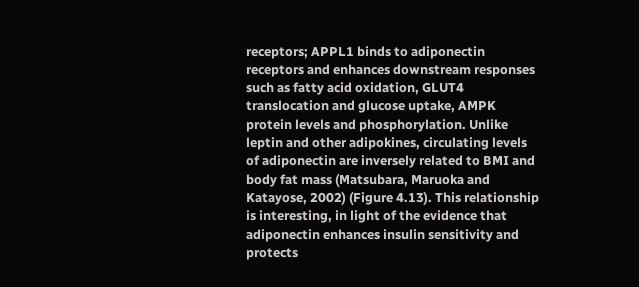receptors; APPL1 binds to adiponectin receptors and enhances downstream responses such as fatty acid oxidation, GLUT4 translocation and glucose uptake, AMPK protein levels and phosphorylation. Unlike leptin and other adipokines, circulating levels of adiponectin are inversely related to BMI and body fat mass (Matsubara, Maruoka and Katayose, 2002) (Figure 4.13). This relationship is interesting, in light of the evidence that adiponectin enhances insulin sensitivity and protects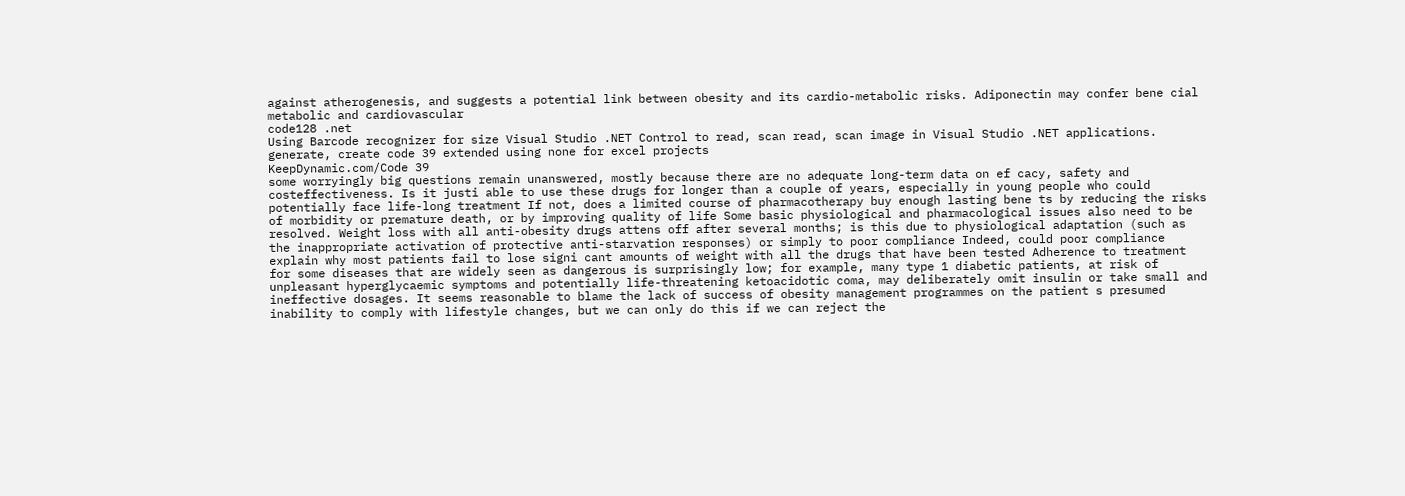against atherogenesis, and suggests a potential link between obesity and its cardio-metabolic risks. Adiponectin may confer bene cial metabolic and cardiovascular
code128 .net
Using Barcode recognizer for size Visual Studio .NET Control to read, scan read, scan image in Visual Studio .NET applications.
generate, create code 39 extended using none for excel projects
KeepDynamic.com/Code 39
some worryingly big questions remain unanswered, mostly because there are no adequate long-term data on ef cacy, safety and costeffectiveness. Is it justi able to use these drugs for longer than a couple of years, especially in young people who could potentially face life-long treatment If not, does a limited course of pharmacotherapy buy enough lasting bene ts by reducing the risks of morbidity or premature death, or by improving quality of life Some basic physiological and pharmacological issues also need to be resolved. Weight loss with all anti-obesity drugs attens off after several months; is this due to physiological adaptation (such as the inappropriate activation of protective anti-starvation responses) or simply to poor compliance Indeed, could poor compliance explain why most patients fail to lose signi cant amounts of weight with all the drugs that have been tested Adherence to treatment for some diseases that are widely seen as dangerous is surprisingly low; for example, many type 1 diabetic patients, at risk of unpleasant hyperglycaemic symptoms and potentially life-threatening ketoacidotic coma, may deliberately omit insulin or take small and ineffective dosages. It seems reasonable to blame the lack of success of obesity management programmes on the patient s presumed inability to comply with lifestyle changes, but we can only do this if we can reject the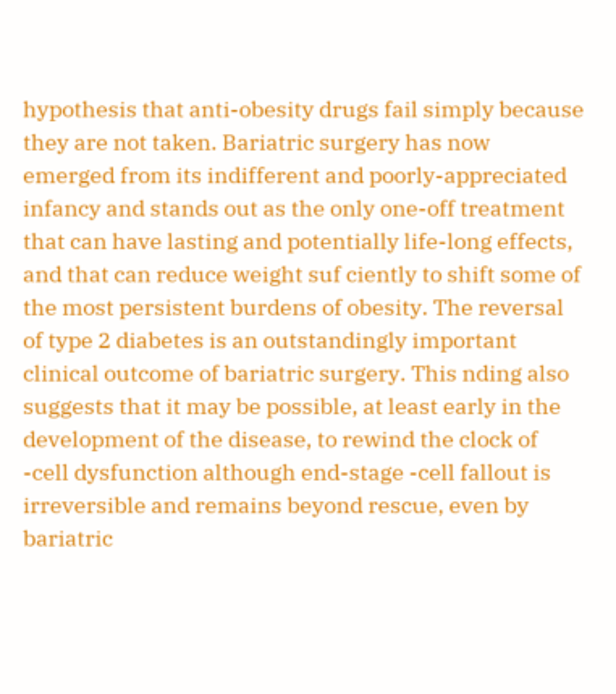hypothesis that anti-obesity drugs fail simply because they are not taken. Bariatric surgery has now emerged from its indifferent and poorly-appreciated infancy and stands out as the only one-off treatment that can have lasting and potentially life-long effects, and that can reduce weight suf ciently to shift some of the most persistent burdens of obesity. The reversal of type 2 diabetes is an outstandingly important clinical outcome of bariatric surgery. This nding also suggests that it may be possible, at least early in the development of the disease, to rewind the clock of -cell dysfunction although end-stage -cell fallout is irreversible and remains beyond rescue, even by bariatric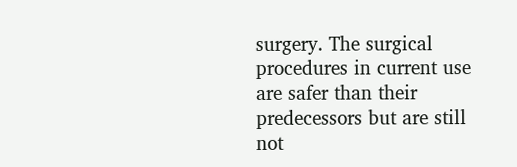surgery. The surgical procedures in current use are safer than their predecessors but are still not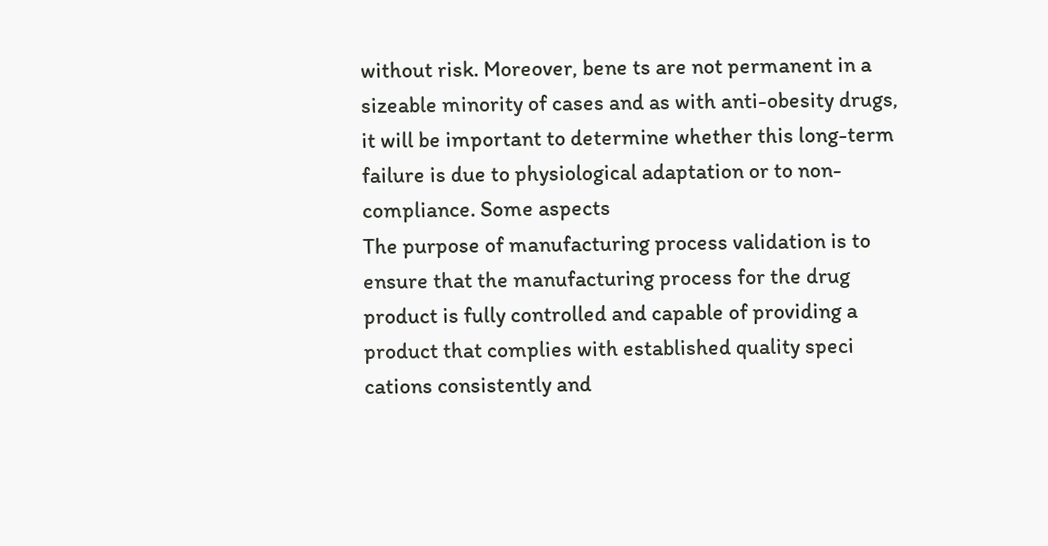without risk. Moreover, bene ts are not permanent in a sizeable minority of cases and as with anti-obesity drugs, it will be important to determine whether this long-term failure is due to physiological adaptation or to non-compliance. Some aspects
The purpose of manufacturing process validation is to ensure that the manufacturing process for the drug product is fully controlled and capable of providing a product that complies with established quality speci cations consistently and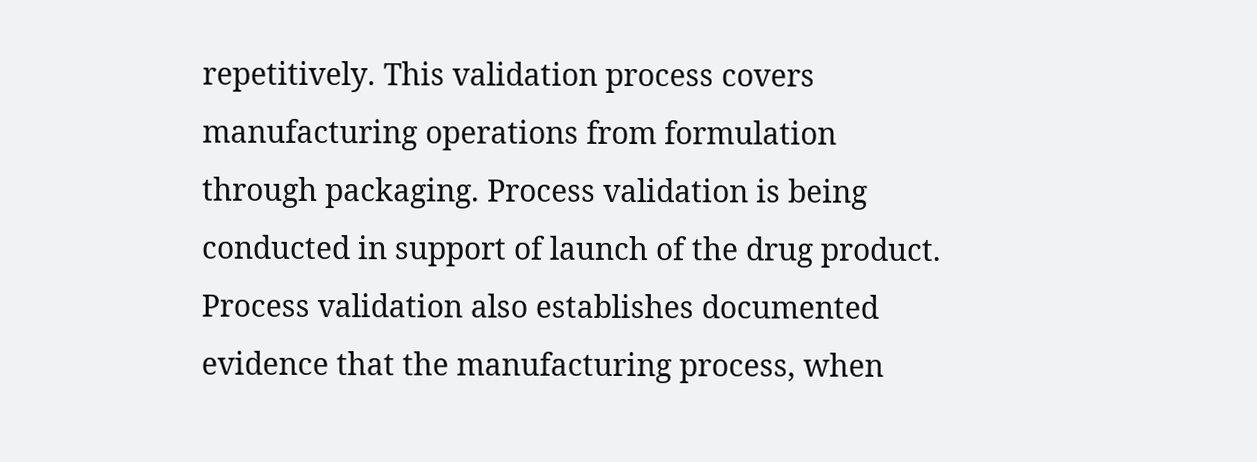repetitively. This validation process covers manufacturing operations from formulation through packaging. Process validation is being conducted in support of launch of the drug product. Process validation also establishes documented evidence that the manufacturing process, when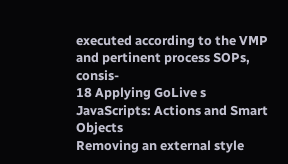executed according to the VMP and pertinent process SOPs, consis-
18 Applying GoLive s JavaScripts: Actions and Smart Objects
Removing an external style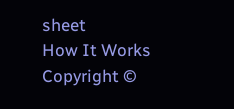sheet
How It Works
Copyright ©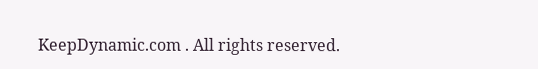KeepDynamic.com . All rights reserved.